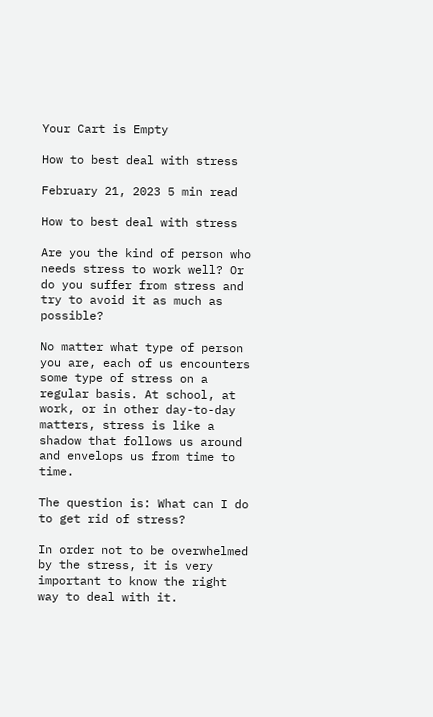Your Cart is Empty

How to best deal with stress

February 21, 2023 5 min read

How to best deal with stress

Are you the kind of person who needs stress to work well? Or do you suffer from stress and try to avoid it as much as possible?

No matter what type of person you are, each of us encounters some type of stress on a regular basis. At school, at work, or in other day-to-day matters, stress is like a shadow that follows us around and envelops us from time to time.

The question is: What can I do to get rid of stress?

In order not to be overwhelmed by the stress, it is very important to know the right way to deal with it.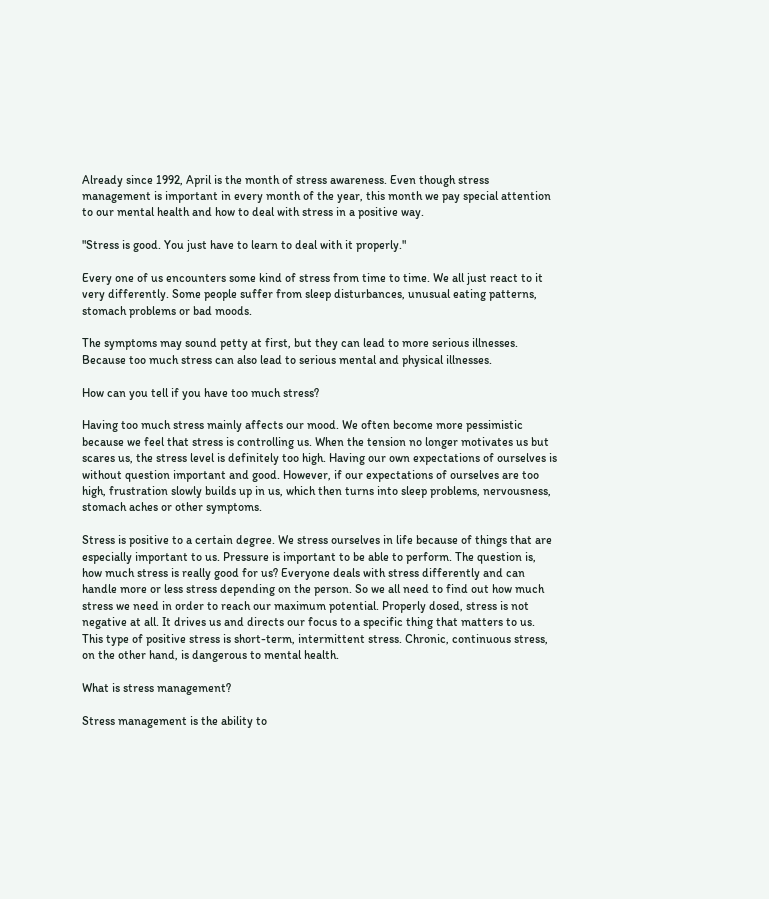Already since 1992, April is the month of stress awareness. Even though stress management is important in every month of the year, this month we pay special attention to our mental health and how to deal with stress in a positive way.

"Stress is good. You just have to learn to deal with it properly."

Every one of us encounters some kind of stress from time to time. We all just react to it very differently. Some people suffer from sleep disturbances, unusual eating patterns, stomach problems or bad moods.

The symptoms may sound petty at first, but they can lead to more serious illnesses. Because too much stress can also lead to serious mental and physical illnesses.

How can you tell if you have too much stress?

Having too much stress mainly affects our mood. We often become more pessimistic because we feel that stress is controlling us. When the tension no longer motivates us but scares us, the stress level is definitely too high. Having our own expectations of ourselves is without question important and good. However, if our expectations of ourselves are too high, frustration slowly builds up in us, which then turns into sleep problems, nervousness, stomach aches or other symptoms.

Stress is positive to a certain degree. We stress ourselves in life because of things that are especially important to us. Pressure is important to be able to perform. The question is, how much stress is really good for us? Everyone deals with stress differently and can handle more or less stress depending on the person. So we all need to find out how much stress we need in order to reach our maximum potential. Properly dosed, stress is not negative at all. It drives us and directs our focus to a specific thing that matters to us. This type of positive stress is short-term, intermittent stress. Chronic, continuous stress, on the other hand, is dangerous to mental health.

What is stress management?

Stress management is the ability to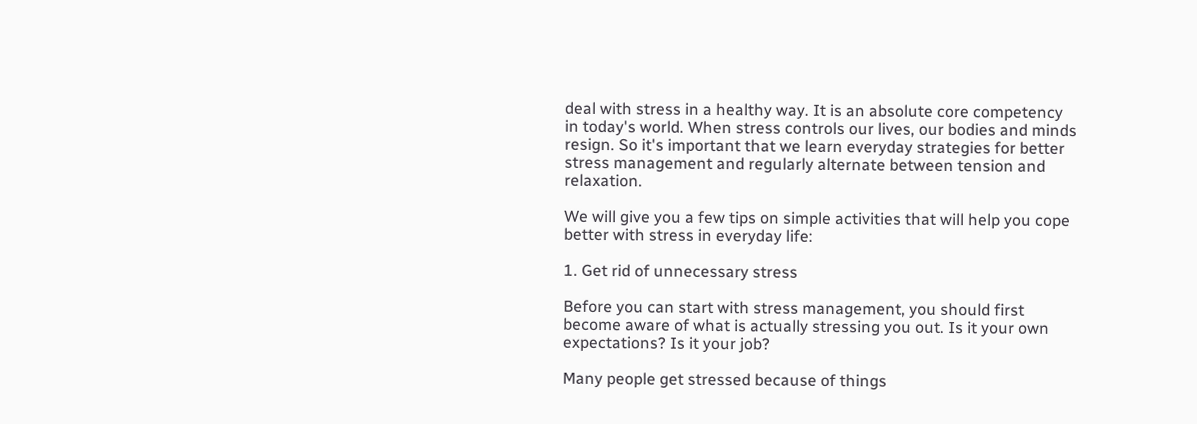deal with stress in a healthy way. It is an absolute core competency in today's world. When stress controls our lives, our bodies and minds resign. So it's important that we learn everyday strategies for better stress management and regularly alternate between tension and relaxation.

We will give you a few tips on simple activities that will help you cope better with stress in everyday life:

1. Get rid of unnecessary stress

Before you can start with stress management, you should first become aware of what is actually stressing you out. Is it your own expectations? Is it your job?

Many people get stressed because of things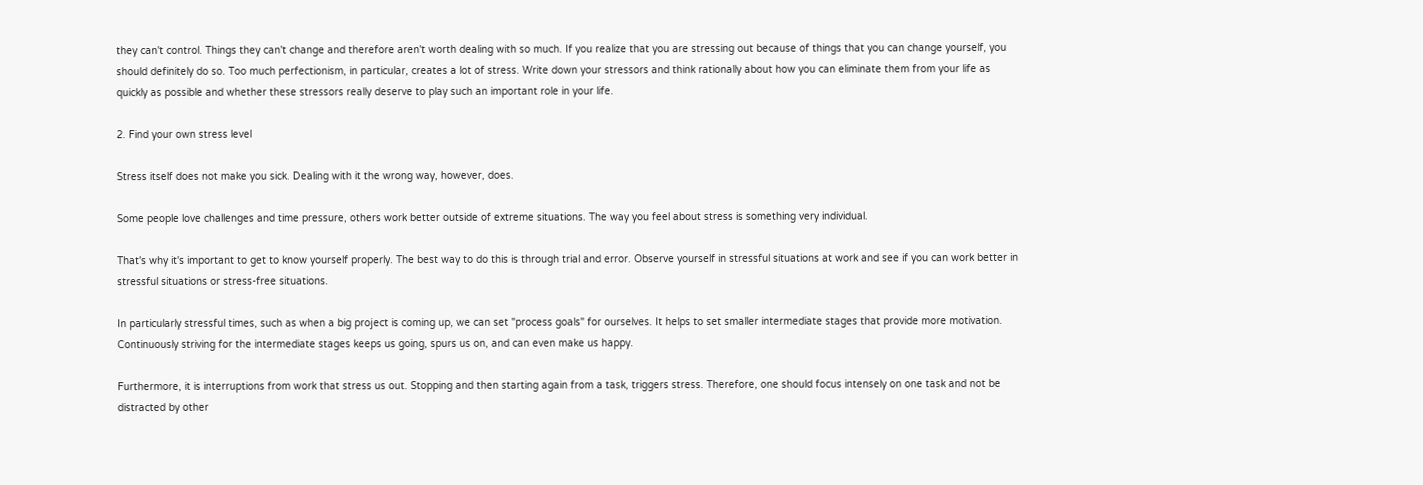they can't control. Things they can't change and therefore aren't worth dealing with so much. If you realize that you are stressing out because of things that you can change yourself, you should definitely do so. Too much perfectionism, in particular, creates a lot of stress. Write down your stressors and think rationally about how you can eliminate them from your life as quickly as possible and whether these stressors really deserve to play such an important role in your life.

2. Find your own stress level

Stress itself does not make you sick. Dealing with it the wrong way, however, does.

Some people love challenges and time pressure, others work better outside of extreme situations. The way you feel about stress is something very individual.

That's why it's important to get to know yourself properly. The best way to do this is through trial and error. Observe yourself in stressful situations at work and see if you can work better in stressful situations or stress-free situations.

In particularly stressful times, such as when a big project is coming up, we can set "process goals" for ourselves. It helps to set smaller intermediate stages that provide more motivation. Continuously striving for the intermediate stages keeps us going, spurs us on, and can even make us happy.

Furthermore, it is interruptions from work that stress us out. Stopping and then starting again from a task, triggers stress. Therefore, one should focus intensely on one task and not be distracted by other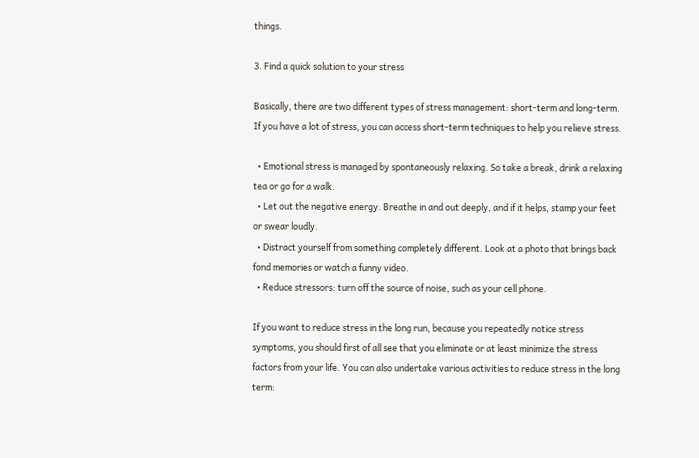things.

3. Find a quick solution to your stress

Basically, there are two different types of stress management: short-term and long-term. If you have a lot of stress, you can access short-term techniques to help you relieve stress.

  • Emotional stress is managed by spontaneously relaxing. So take a break, drink a relaxing tea or go for a walk.
  • Let out the negative energy. Breathe in and out deeply, and if it helps, stamp your feet or swear loudly.
  • Distract yourself from something completely different. Look at a photo that brings back fond memories or watch a funny video.
  • Reduce stressors: turn off the source of noise, such as your cell phone.

If you want to reduce stress in the long run, because you repeatedly notice stress symptoms, you should first of all see that you eliminate or at least minimize the stress factors from your life. You can also undertake various activities to reduce stress in the long term: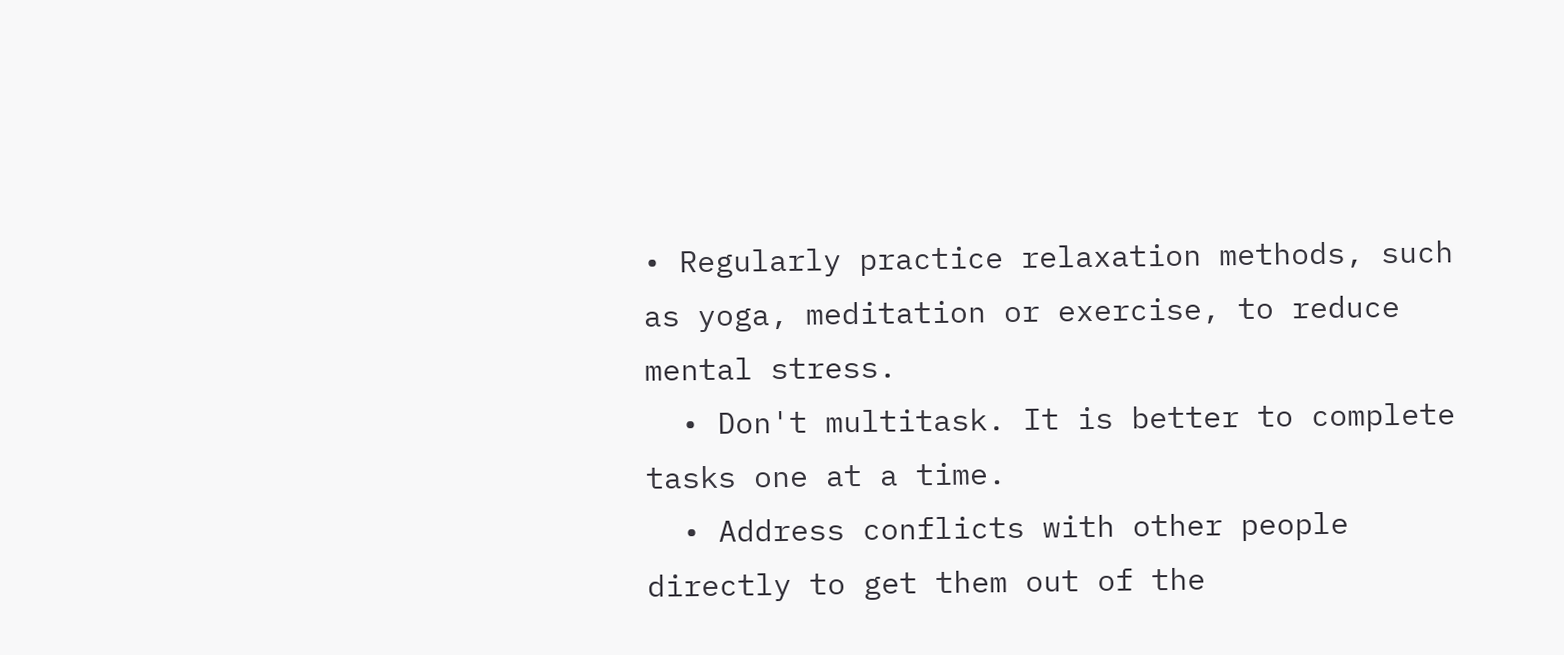• Regularly practice relaxation methods, such as yoga, meditation or exercise, to reduce mental stress.
  • Don't multitask. It is better to complete tasks one at a time.
  • Address conflicts with other people directly to get them out of the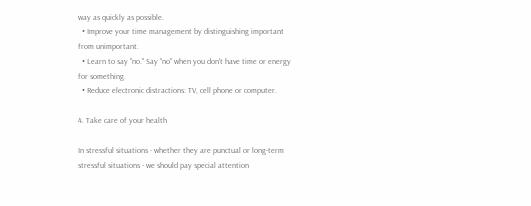way as quickly as possible.
  • Improve your time management by distinguishing important from unimportant.
  • Learn to say "no." Say "no" when you don't have time or energy for something.
  • Reduce electronic distractions: TV, cell phone or computer.

4. Take care of your health

In stressful situations - whether they are punctual or long-term stressful situations - we should pay special attention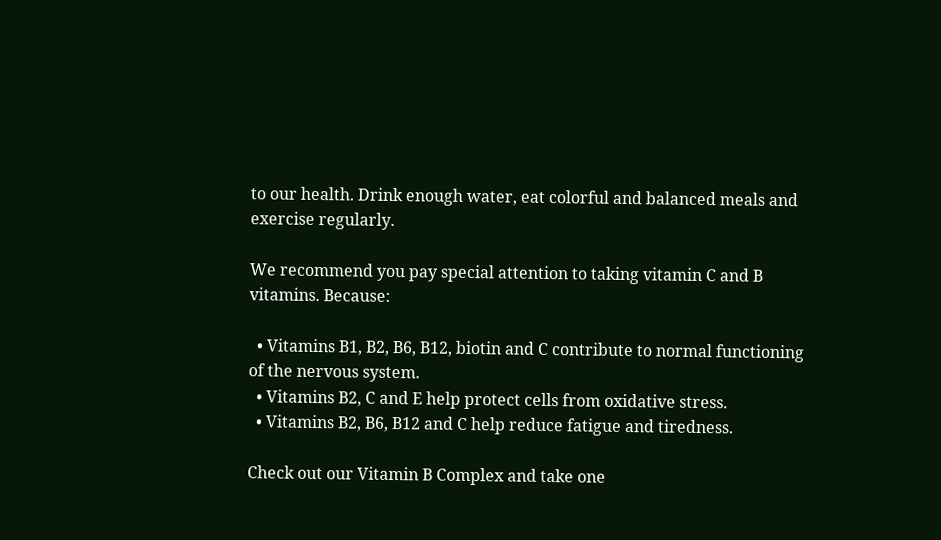to our health. Drink enough water, eat colorful and balanced meals and exercise regularly.

We recommend you pay special attention to taking vitamin C and B vitamins. Because:

  • Vitamins B1, B2, B6, B12, biotin and C contribute to normal functioning of the nervous system.
  • Vitamins B2, C and E help protect cells from oxidative stress.
  • Vitamins B2, B6, B12 and C help reduce fatigue and tiredness.

Check out our Vitamin B Complex and take one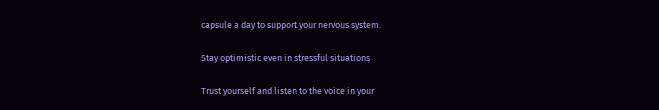capsule a day to support your nervous system.

Stay optimistic even in stressful situations

Trust yourself and listen to the voice in your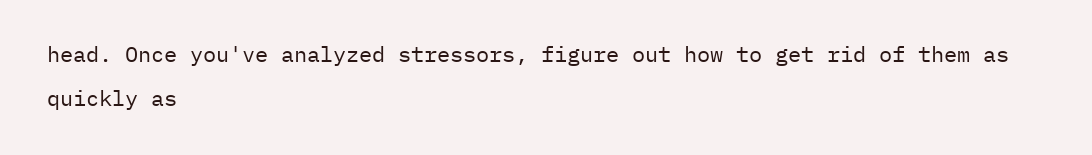head. Once you've analyzed stressors, figure out how to get rid of them as quickly as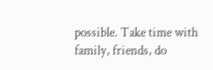possible. Take time with family, friends, do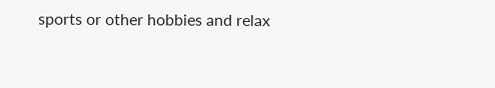sports or other hobbies and relax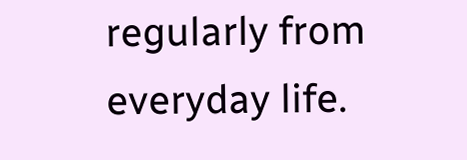regularly from everyday life.